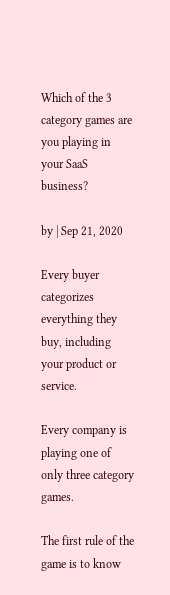Which of the 3 category games are you playing in your SaaS business?

by | Sep 21, 2020

Every buyer categorizes everything they buy, including your product or service.

Every company is playing one of only three category games.

The first rule of the game is to know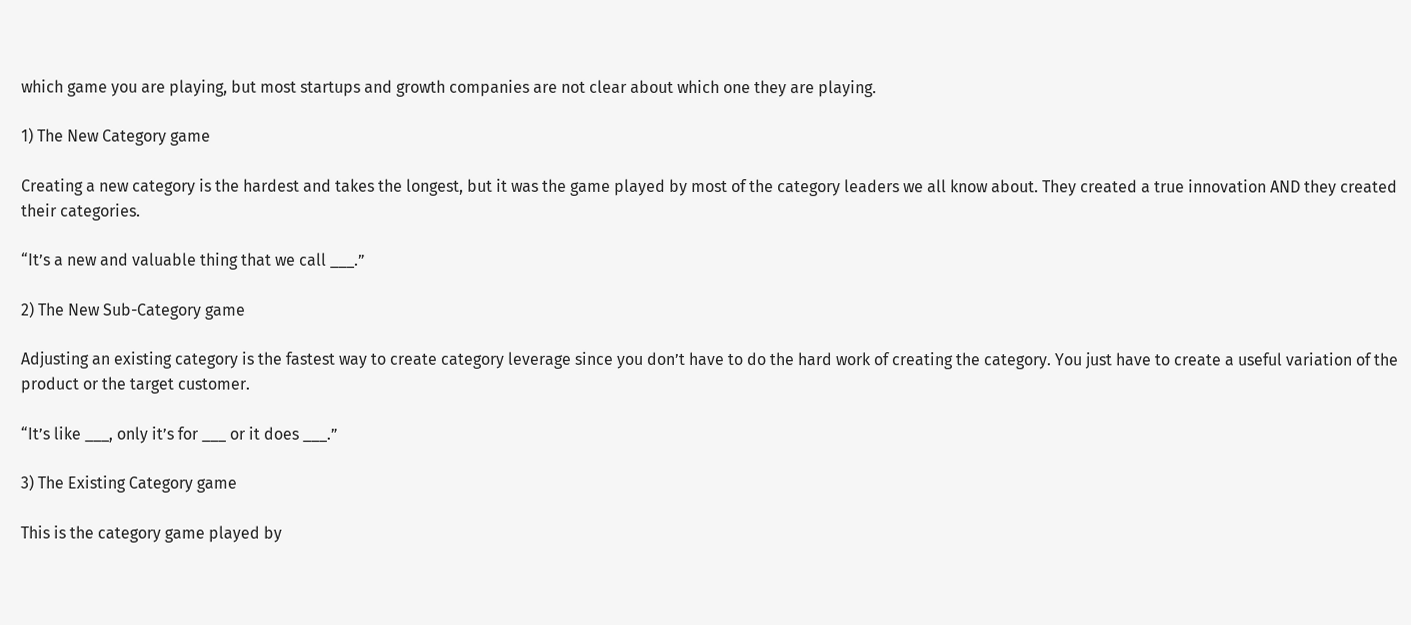which game you are playing, but most startups and growth companies are not clear about which one they are playing.

1) The New Category game

Creating a new category is the hardest and takes the longest, but it was the game played by most of the category leaders we all know about. They created a true innovation AND they created their categories.

“It’s a new and valuable thing that we call ___.”

2) The New Sub-Category game

Adjusting an existing category is the fastest way to create category leverage since you don’t have to do the hard work of creating the category. You just have to create a useful variation of the product or the target customer.

“It’s like ___, only it’s for ___ or it does ___.”

3) The Existing Category game

This is the category game played by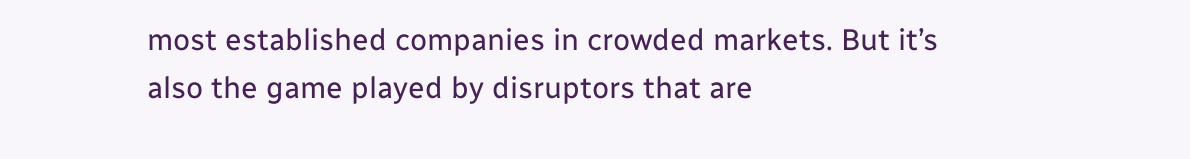most established companies in crowded markets. But it’s also the game played by disruptors that are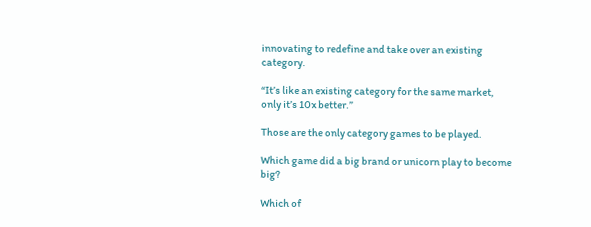innovating to redefine and take over an existing category.

“It’s like an existing category for the same market, only it’s 10x better.”

Those are the only category games to be played.

Which game did a big brand or unicorn play to become big?

Which of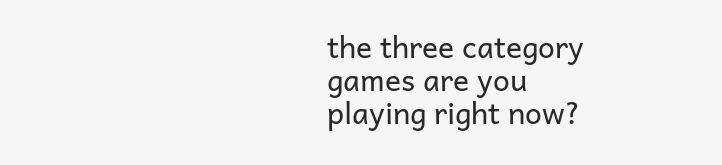the three category games are you playing right now?